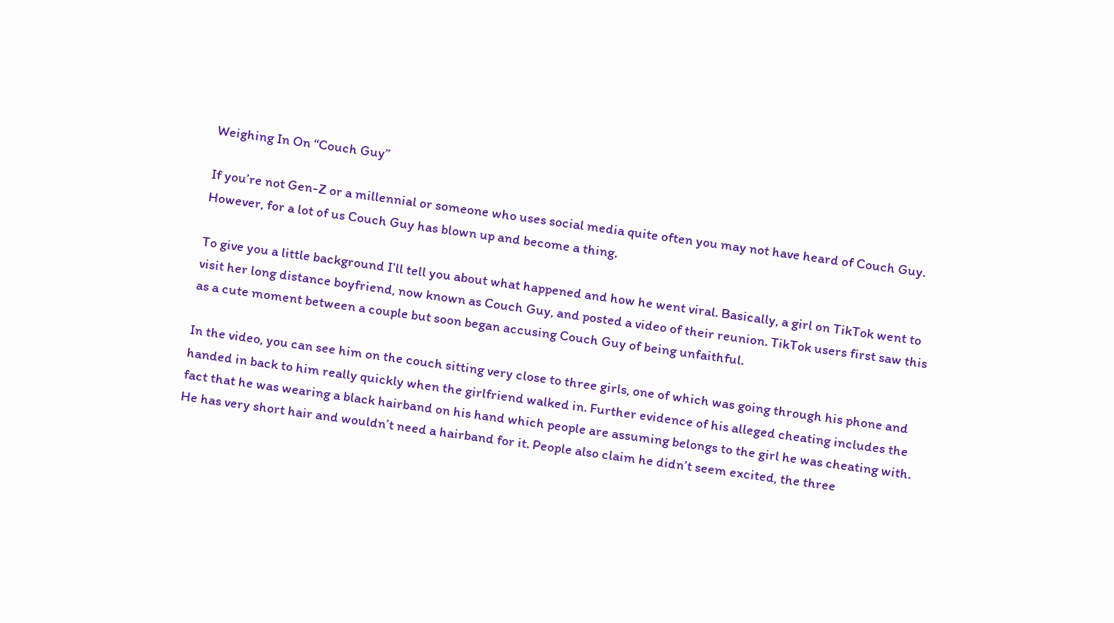Weighing In On “Couch Guy”

If you’re not Gen-Z or a millennial or someone who uses social media quite often you may not have heard of Couch Guy. However, for a lot of us Couch Guy has blown up and become a thing.

To give you a little background I’ll tell you about what happened and how he went viral. Basically, a girl on TikTok went to visit her long distance boyfriend, now known as Couch Guy, and posted a video of their reunion. TikTok users first saw this as a cute moment between a couple but soon began accusing Couch Guy of being unfaithful.

In the video, you can see him on the couch sitting very close to three girls, one of which was going through his phone and handed in back to him really quickly when the girlfriend walked in. Further evidence of his alleged cheating includes the fact that he was wearing a black hairband on his hand which people are assuming belongs to the girl he was cheating with. He has very short hair and wouldn’t need a hairband for it. People also claim he didn’t seem excited, the three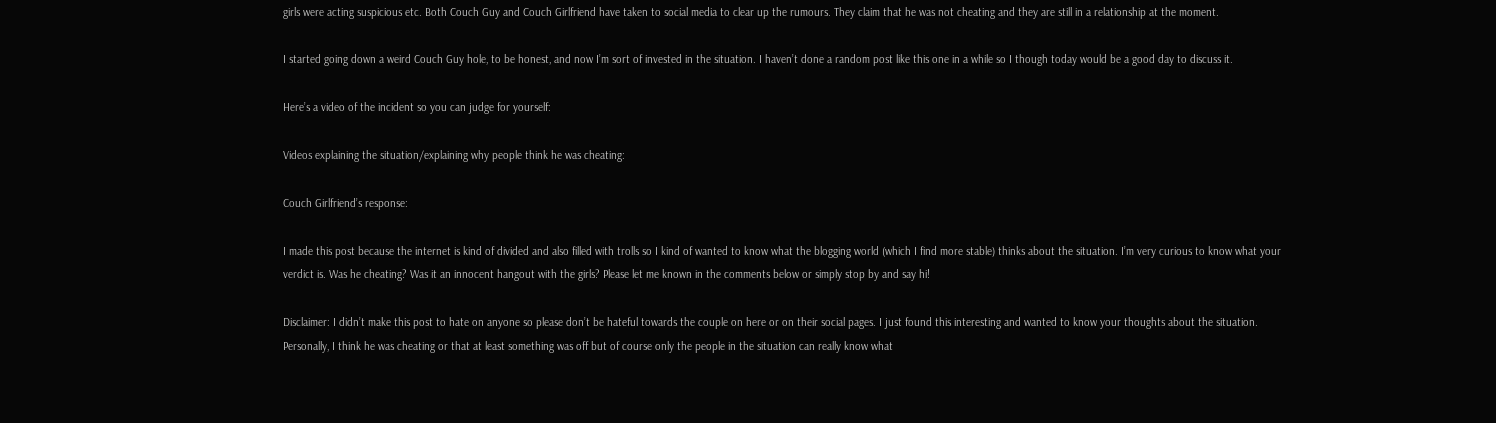girls were acting suspicious etc. Both Couch Guy and Couch Girlfriend have taken to social media to clear up the rumours. They claim that he was not cheating and they are still in a relationship at the moment.

I started going down a weird Couch Guy hole, to be honest, and now I’m sort of invested in the situation. I haven’t done a random post like this one in a while so I though today would be a good day to discuss it.

Here’s a video of the incident so you can judge for yourself:

Videos explaining the situation/explaining why people think he was cheating:

Couch Girlfriend’s response:

I made this post because the internet is kind of divided and also filled with trolls so I kind of wanted to know what the blogging world (which I find more stable) thinks about the situation. I’m very curious to know what your verdict is. Was he cheating? Was it an innocent hangout with the girls? Please let me known in the comments below or simply stop by and say hi!

Disclaimer: I didn’t make this post to hate on anyone so please don’t be hateful towards the couple on here or on their social pages. I just found this interesting and wanted to know your thoughts about the situation. Personally, I think he was cheating or that at least something was off but of course only the people in the situation can really know what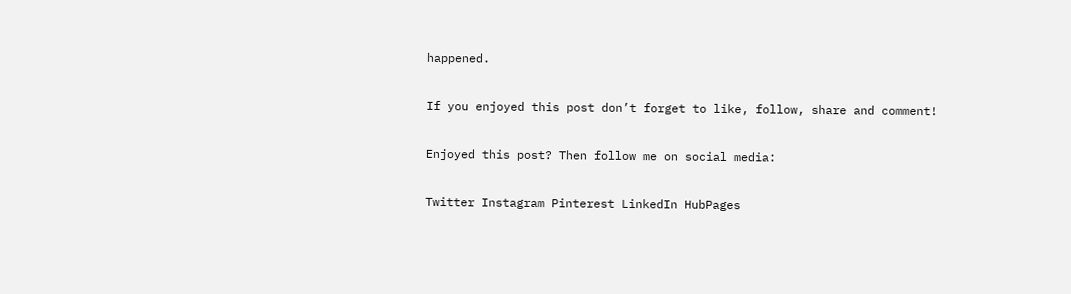happened.

If you enjoyed this post don’t forget to like, follow, share and comment!

Enjoyed this post? Then follow me on social media:

Twitter Instagram Pinterest LinkedIn HubPages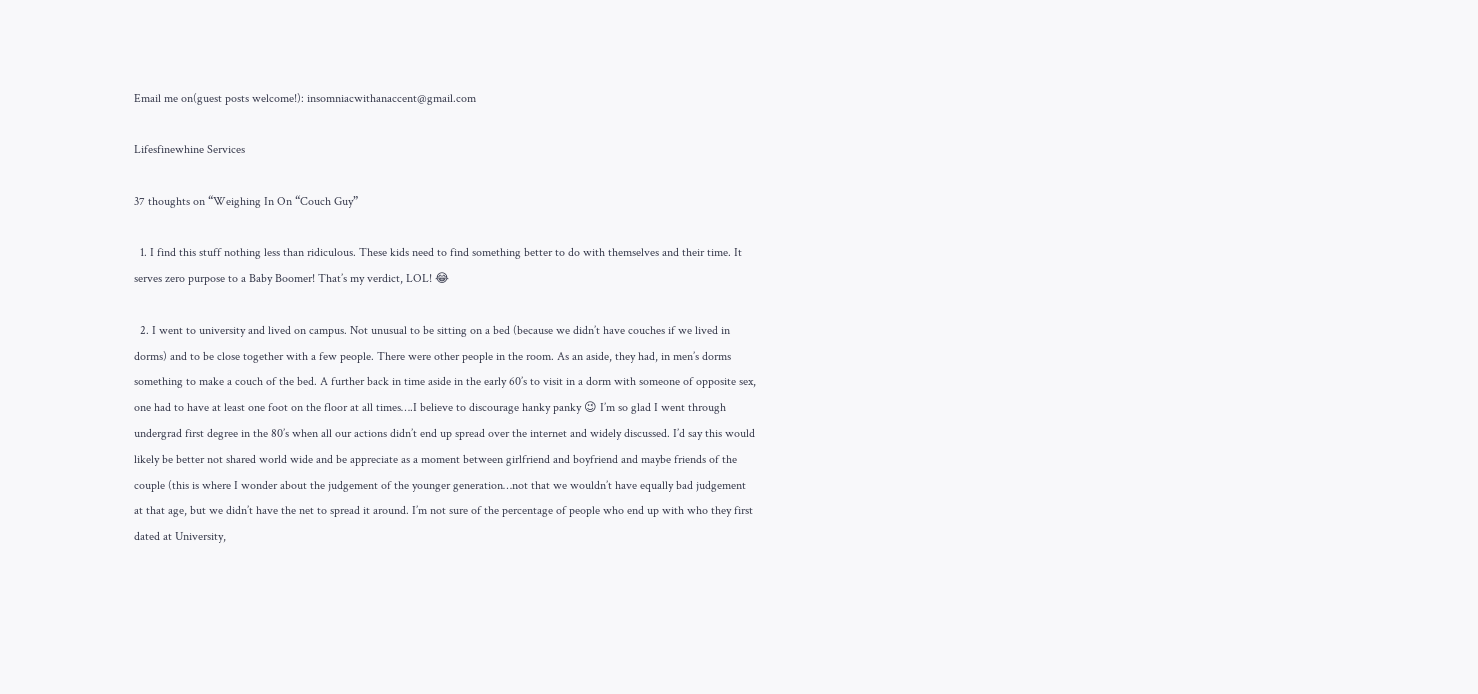Email me on(guest posts welcome!): insomniacwithanaccent@gmail.com

Lifesfinewhine Services

37 thoughts on “Weighing In On “Couch Guy”

  1. I find this stuff nothing less than ridiculous. These kids need to find something better to do with themselves and their time. It serves zero purpose to a Baby Boomer! That’s my verdict, LOL! 😂

  2. I went to university and lived on campus. Not unusual to be sitting on a bed (because we didn’t have couches if we lived in dorms) and to be close together with a few people. There were other people in the room. As an aside, they had, in men’s dorms something to make a couch of the bed. A further back in time aside in the early 60’s to visit in a dorm with someone of opposite sex, one had to have at least one foot on the floor at all times….I believe to discourage hanky panky 😉 I’m so glad I went through undergrad first degree in the 80’s when all our actions didn’t end up spread over the internet and widely discussed. I’d say this would likely be better not shared world wide and be appreciate as a moment between girlfriend and boyfriend and maybe friends of the couple (this is where I wonder about the judgement of the younger generation…not that we wouldn’t have equally bad judgement at that age, but we didn’t have the net to spread it around. I’m not sure of the percentage of people who end up with who they first dated at University,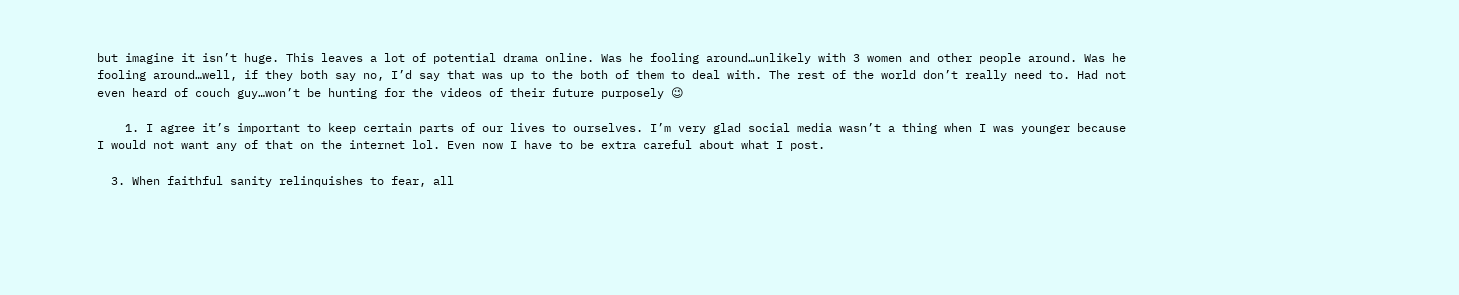but imagine it isn’t huge. This leaves a lot of potential drama online. Was he fooling around…unlikely with 3 women and other people around. Was he fooling around…well, if they both say no, I’d say that was up to the both of them to deal with. The rest of the world don’t really need to. Had not even heard of couch guy…won’t be hunting for the videos of their future purposely 😉

    1. I agree it’s important to keep certain parts of our lives to ourselves. I’m very glad social media wasn’t a thing when I was younger because I would not want any of that on the internet lol. Even now I have to be extra careful about what I post.

  3. When faithful sanity relinquishes to fear, all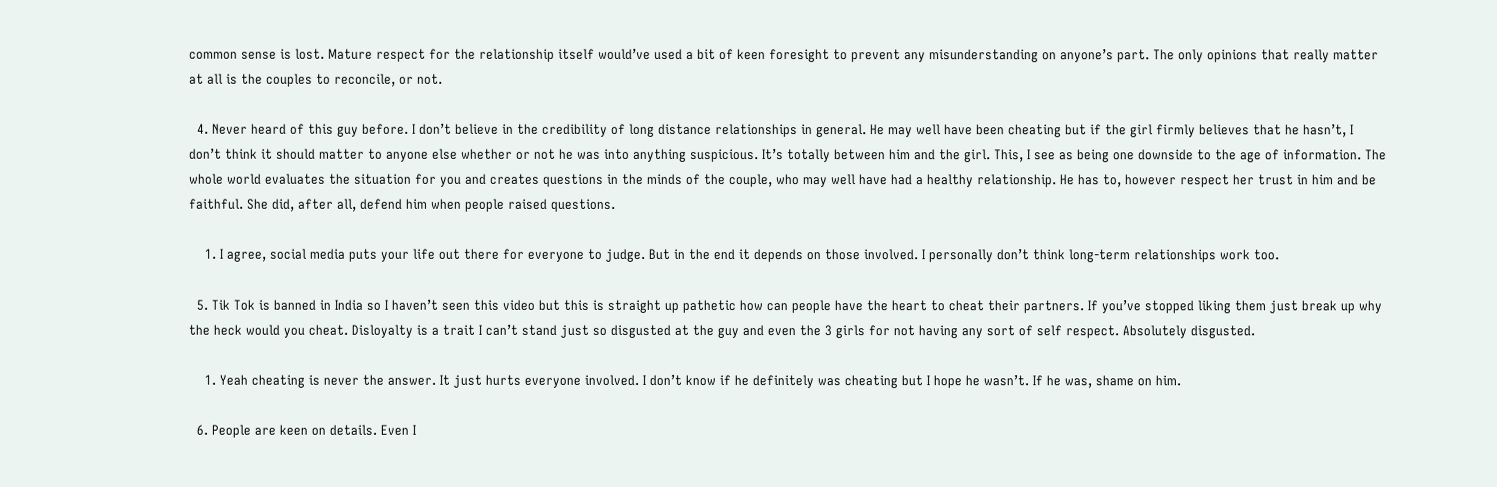common sense is lost. Mature respect for the relationship itself would’ve used a bit of keen foresight to prevent any misunderstanding on anyone’s part. The only opinions that really matter at all is the couples to reconcile, or not.

  4. Never heard of this guy before. I don’t believe in the credibility of long distance relationships in general. He may well have been cheating but if the girl firmly believes that he hasn’t, I don’t think it should matter to anyone else whether or not he was into anything suspicious. It’s totally between him and the girl. This, I see as being one downside to the age of information. The whole world evaluates the situation for you and creates questions in the minds of the couple, who may well have had a healthy relationship. He has to, however respect her trust in him and be faithful. She did, after all, defend him when people raised questions.

    1. I agree, social media puts your life out there for everyone to judge. But in the end it depends on those involved. I personally don’t think long-term relationships work too.

  5. Tik Tok is banned in India so I haven’t seen this video but this is straight up pathetic how can people have the heart to cheat their partners. If you’ve stopped liking them just break up why the heck would you cheat. Disloyalty is a trait I can’t stand just so disgusted at the guy and even the 3 girls for not having any sort of self respect. Absolutely disgusted.

    1. Yeah cheating is never the answer. It just hurts everyone involved. I don’t know if he definitely was cheating but I hope he wasn’t. If he was, shame on him.

  6. People are keen on details. Even I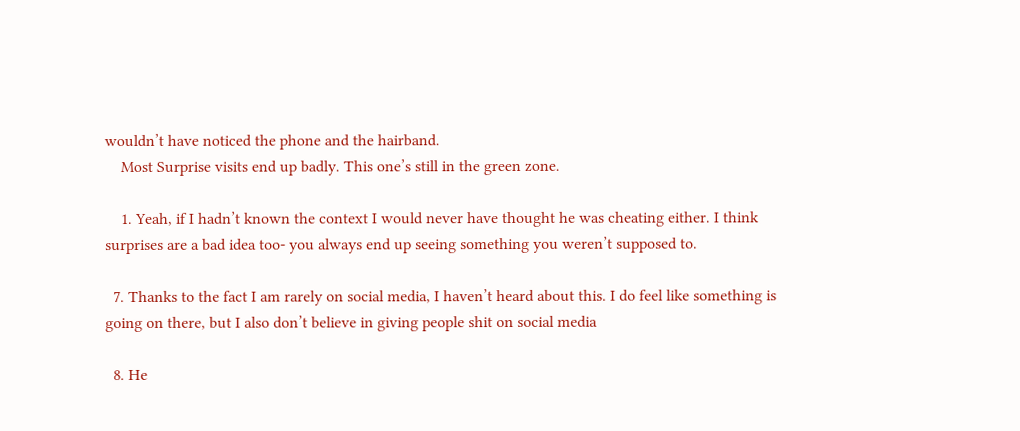wouldn’t have noticed the phone and the hairband.
    Most Surprise visits end up badly. This one’s still in the green zone.

    1. Yeah, if I hadn’t known the context I would never have thought he was cheating either. I think surprises are a bad idea too- you always end up seeing something you weren’t supposed to.

  7. Thanks to the fact I am rarely on social media, I haven’t heard about this. I do feel like something is going on there, but I also don’t believe in giving people shit on social media

  8. He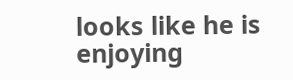looks like he is enjoying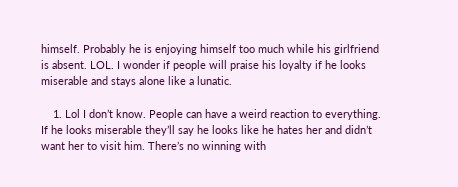himself. Probably he is enjoying himself too much while his girlfriend is absent. LOL. I wonder if people will praise his loyalty if he looks miserable and stays alone like a lunatic.

    1. Lol I don’t know. People can have a weird reaction to everything. If he looks miserable they’ll say he looks like he hates her and didn’t want her to visit him. There’s no winning with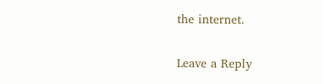the internet.

Leave a Reply